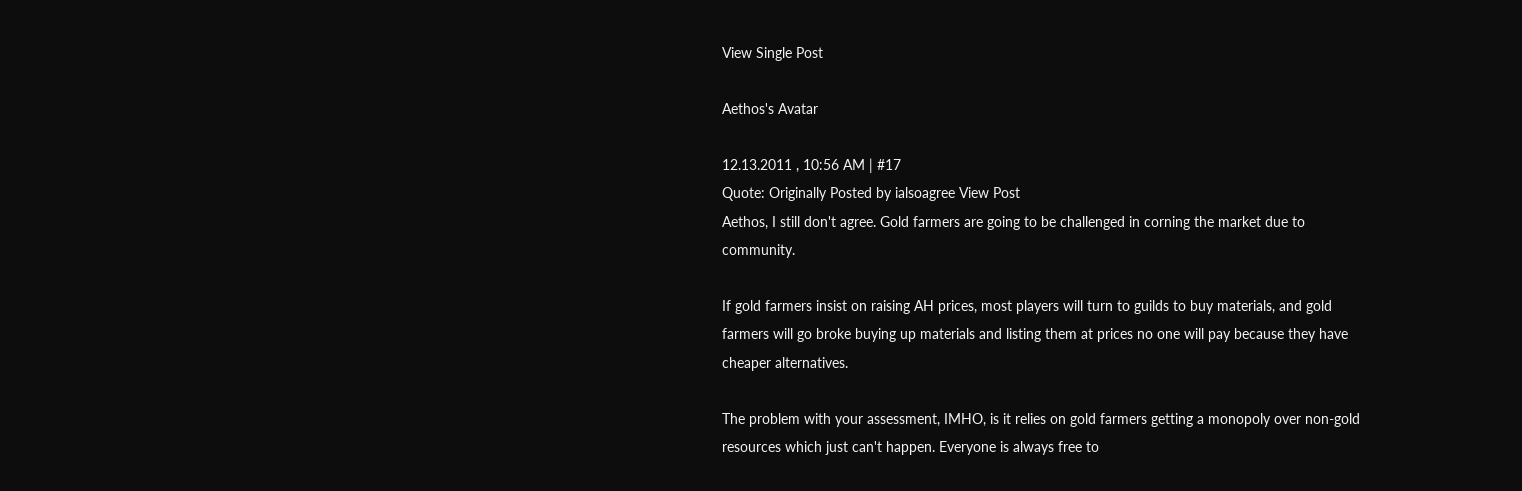View Single Post

Aethos's Avatar

12.13.2011 , 10:56 AM | #17
Quote: Originally Posted by ialsoagree View Post
Aethos, I still don't agree. Gold farmers are going to be challenged in corning the market due to community.

If gold farmers insist on raising AH prices, most players will turn to guilds to buy materials, and gold farmers will go broke buying up materials and listing them at prices no one will pay because they have cheaper alternatives.

The problem with your assessment, IMHO, is it relies on gold farmers getting a monopoly over non-gold resources which just can't happen. Everyone is always free to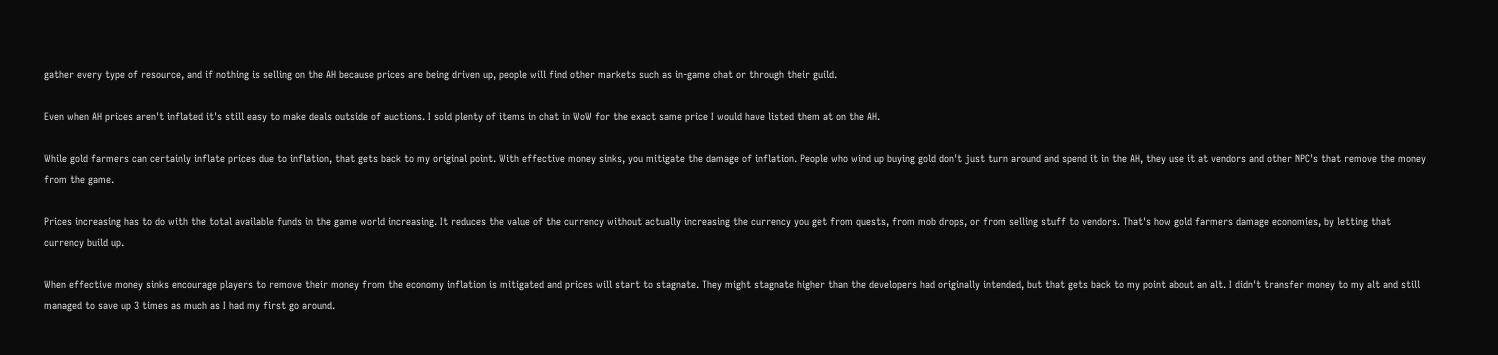gather every type of resource, and if nothing is selling on the AH because prices are being driven up, people will find other markets such as in-game chat or through their guild.

Even when AH prices aren't inflated it's still easy to make deals outside of auctions. I sold plenty of items in chat in WoW for the exact same price I would have listed them at on the AH.

While gold farmers can certainly inflate prices due to inflation, that gets back to my original point. With effective money sinks, you mitigate the damage of inflation. People who wind up buying gold don't just turn around and spend it in the AH, they use it at vendors and other NPC's that remove the money from the game.

Prices increasing has to do with the total available funds in the game world increasing. It reduces the value of the currency without actually increasing the currency you get from quests, from mob drops, or from selling stuff to vendors. That's how gold farmers damage economies, by letting that currency build up.

When effective money sinks encourage players to remove their money from the economy inflation is mitigated and prices will start to stagnate. They might stagnate higher than the developers had originally intended, but that gets back to my point about an alt. I didn't transfer money to my alt and still managed to save up 3 times as much as I had my first go around.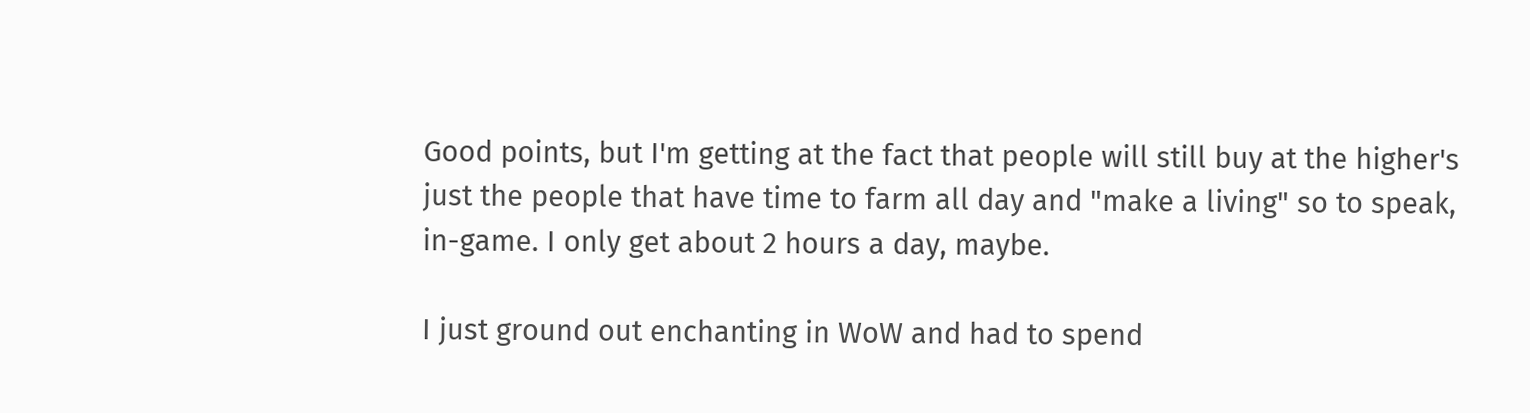Good points, but I'm getting at the fact that people will still buy at the higher's just the people that have time to farm all day and "make a living" so to speak, in-game. I only get about 2 hours a day, maybe.

I just ground out enchanting in WoW and had to spend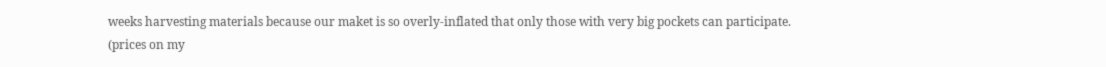weeks harvesting materials because our maket is so overly-inflated that only those with very big pockets can participate. (prices on my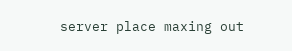server place maxing out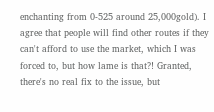enchanting from 0-525 around 25,000gold). I agree that people will find other routes if they can't afford to use the market, which I was forced to, but how lame is that?! Granted, there's no real fix to the issue, but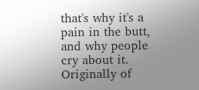that's why it's a pain in the butt, and why people cry about it.
Originally of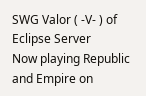SWG Valor ( -V- ) of Eclipse Server
Now playing Republic and Empire on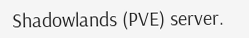Shadowlands (PVE) server.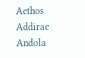Aethos Addirae Andola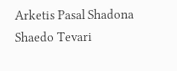Arketis Pasal Shadona Shaedo Tevari